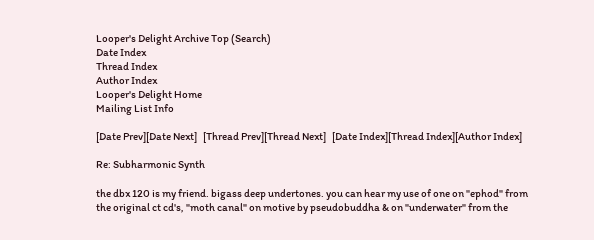Looper's Delight Archive Top (Search)
Date Index
Thread Index
Author Index
Looper's Delight Home
Mailing List Info

[Date Prev][Date Next]   [Thread Prev][Thread Next]   [Date Index][Thread Index][Author Index]

Re: Subharmonic Synth

the dbx 120 is my friend. bigass deep undertones. you can hear my use of one on "ephod" from the original ct cd's, "moth canal" on motive by pseudobuddha & on "underwater" from the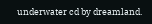underwater cd by dreamland.